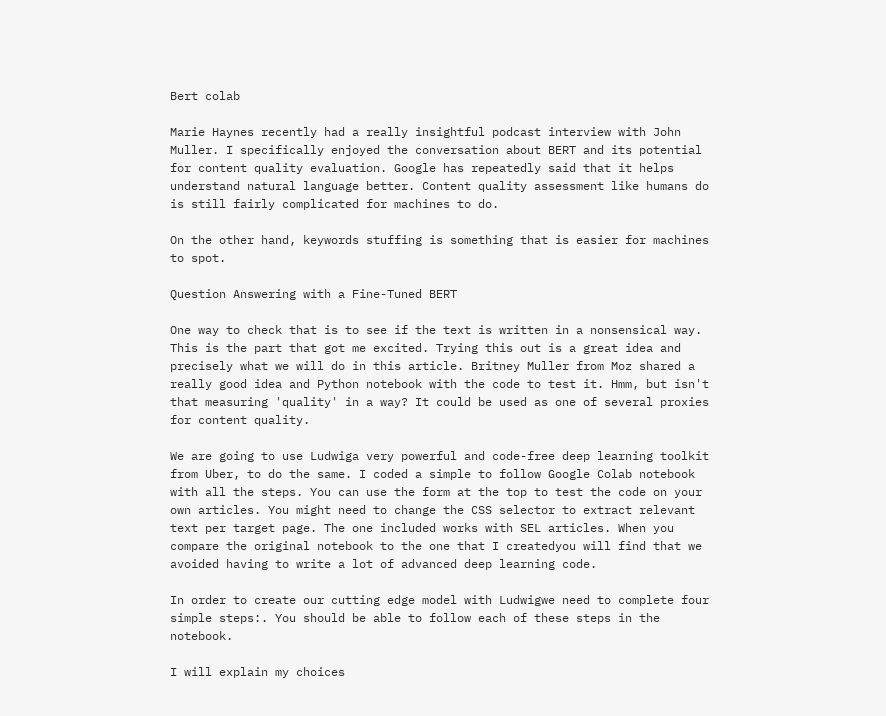Bert colab

Marie Haynes recently had a really insightful podcast interview with John Muller. I specifically enjoyed the conversation about BERT and its potential for content quality evaluation. Google has repeatedly said that it helps understand natural language better. Content quality assessment like humans do is still fairly complicated for machines to do.

On the other hand, keywords stuffing is something that is easier for machines to spot.

Question Answering with a Fine-Tuned BERT

One way to check that is to see if the text is written in a nonsensical way. This is the part that got me excited. Trying this out is a great idea and precisely what we will do in this article. Britney Muller from Moz shared a really good idea and Python notebook with the code to test it. Hmm, but isn't that measuring 'quality' in a way? It could be used as one of several proxies for content quality.

We are going to use Ludwiga very powerful and code-free deep learning toolkit from Uber, to do the same. I coded a simple to follow Google Colab notebook with all the steps. You can use the form at the top to test the code on your own articles. You might need to change the CSS selector to extract relevant text per target page. The one included works with SEL articles. When you compare the original notebook to the one that I createdyou will find that we avoided having to write a lot of advanced deep learning code.

In order to create our cutting edge model with Ludwigwe need to complete four simple steps:. You should be able to follow each of these steps in the notebook.

I will explain my choices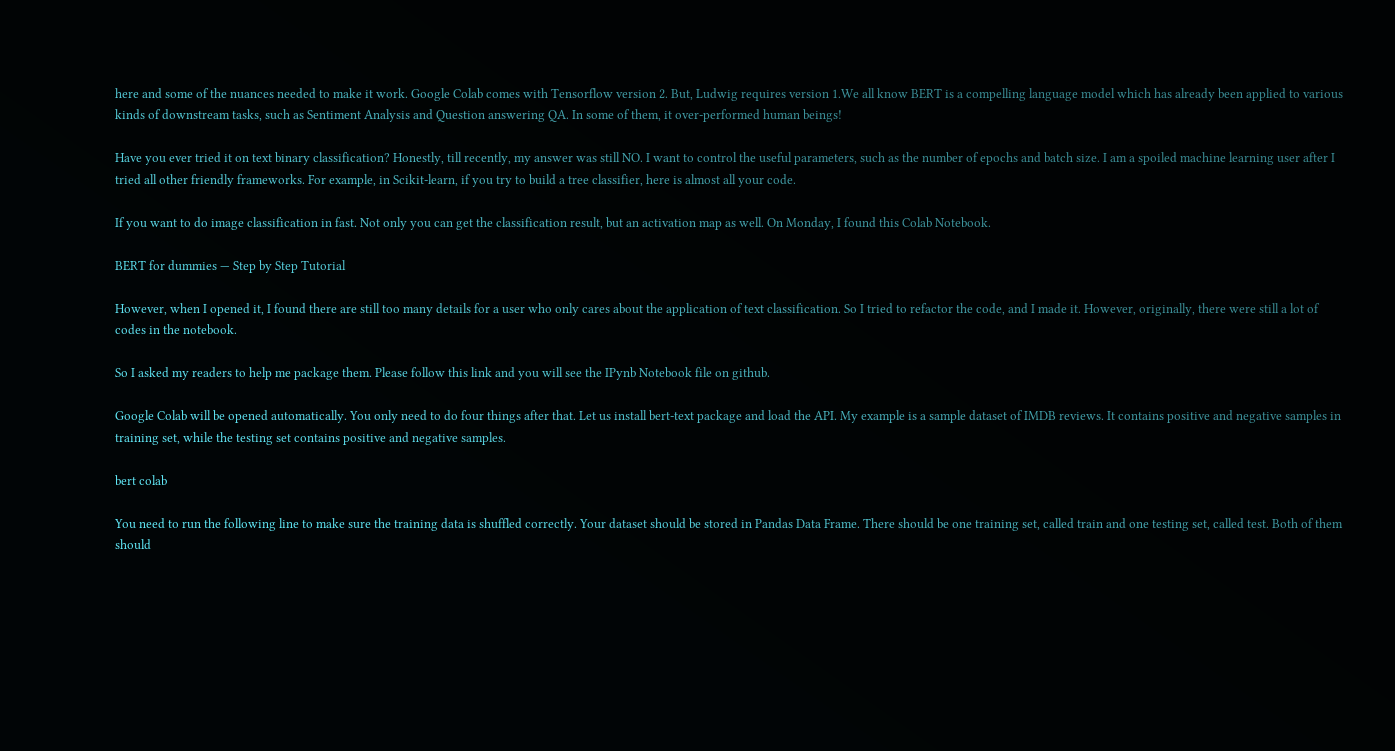here and some of the nuances needed to make it work. Google Colab comes with Tensorflow version 2. But, Ludwig requires version 1.We all know BERT is a compelling language model which has already been applied to various kinds of downstream tasks, such as Sentiment Analysis and Question answering QA. In some of them, it over-performed human beings!

Have you ever tried it on text binary classification? Honestly, till recently, my answer was still NO. I want to control the useful parameters, such as the number of epochs and batch size. I am a spoiled machine learning user after I tried all other friendly frameworks. For example, in Scikit-learn, if you try to build a tree classifier, here is almost all your code.

If you want to do image classification in fast. Not only you can get the classification result, but an activation map as well. On Monday, I found this Colab Notebook.

BERT for dummies — Step by Step Tutorial

However, when I opened it, I found there are still too many details for a user who only cares about the application of text classification. So I tried to refactor the code, and I made it. However, originally, there were still a lot of codes in the notebook.

So I asked my readers to help me package them. Please follow this link and you will see the IPynb Notebook file on github.

Google Colab will be opened automatically. You only need to do four things after that. Let us install bert-text package and load the API. My example is a sample dataset of IMDB reviews. It contains positive and negative samples in training set, while the testing set contains positive and negative samples.

bert colab

You need to run the following line to make sure the training data is shuffled correctly. Your dataset should be stored in Pandas Data Frame. There should be one training set, called train and one testing set, called test. Both of them should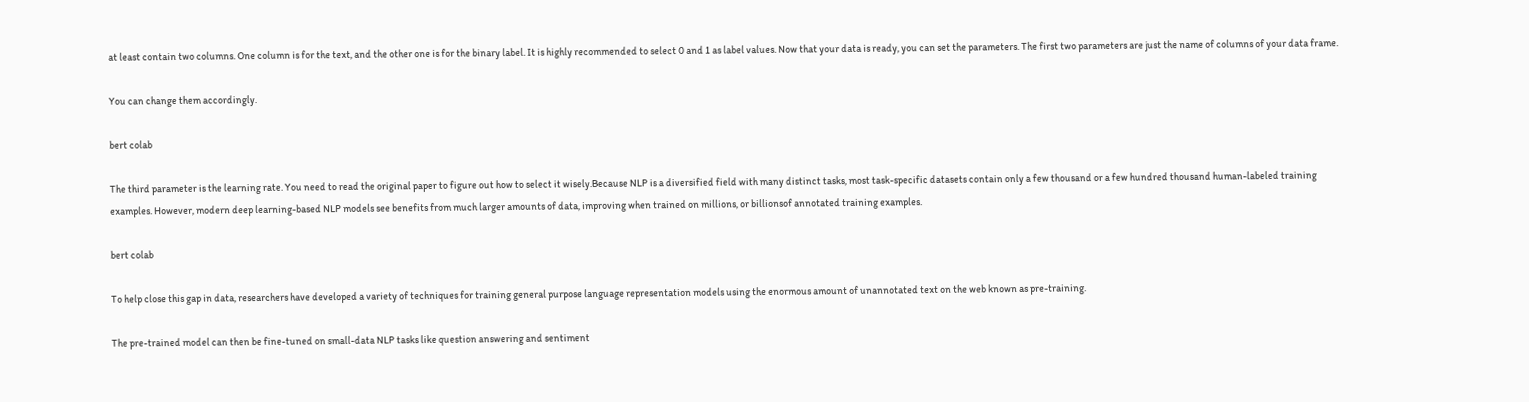at least contain two columns. One column is for the text, and the other one is for the binary label. It is highly recommended to select 0 and 1 as label values. Now that your data is ready, you can set the parameters. The first two parameters are just the name of columns of your data frame.

You can change them accordingly.

bert colab

The third parameter is the learning rate. You need to read the original paper to figure out how to select it wisely.Because NLP is a diversified field with many distinct tasks, most task-specific datasets contain only a few thousand or a few hundred thousand human-labeled training examples. However, modern deep learning-based NLP models see benefits from much larger amounts of data, improving when trained on millions, or billionsof annotated training examples.

bert colab

To help close this gap in data, researchers have developed a variety of techniques for training general purpose language representation models using the enormous amount of unannotated text on the web known as pre-training.

The pre-trained model can then be fine-tuned on small-data NLP tasks like question answering and sentiment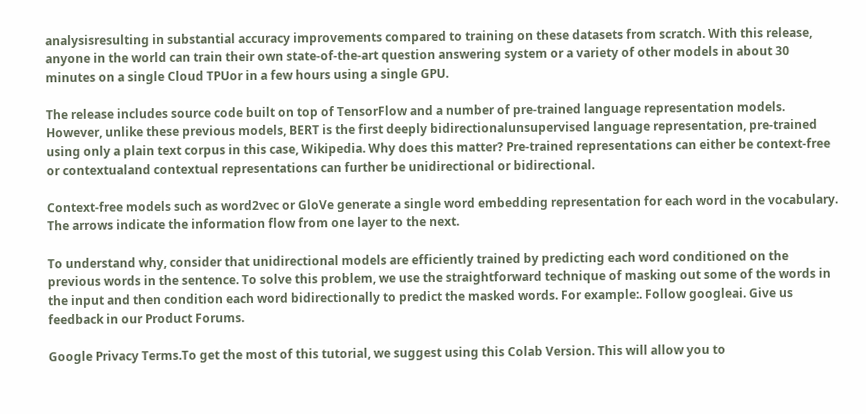analysisresulting in substantial accuracy improvements compared to training on these datasets from scratch. With this release, anyone in the world can train their own state-of-the-art question answering system or a variety of other models in about 30 minutes on a single Cloud TPUor in a few hours using a single GPU.

The release includes source code built on top of TensorFlow and a number of pre-trained language representation models. However, unlike these previous models, BERT is the first deeply bidirectionalunsupervised language representation, pre-trained using only a plain text corpus in this case, Wikipedia. Why does this matter? Pre-trained representations can either be context-free or contextualand contextual representations can further be unidirectional or bidirectional.

Context-free models such as word2vec or GloVe generate a single word embedding representation for each word in the vocabulary. The arrows indicate the information flow from one layer to the next.

To understand why, consider that unidirectional models are efficiently trained by predicting each word conditioned on the previous words in the sentence. To solve this problem, we use the straightforward technique of masking out some of the words in the input and then condition each word bidirectionally to predict the masked words. For example:. Follow googleai. Give us feedback in our Product Forums.

Google Privacy Terms.To get the most of this tutorial, we suggest using this Colab Version. This will allow you to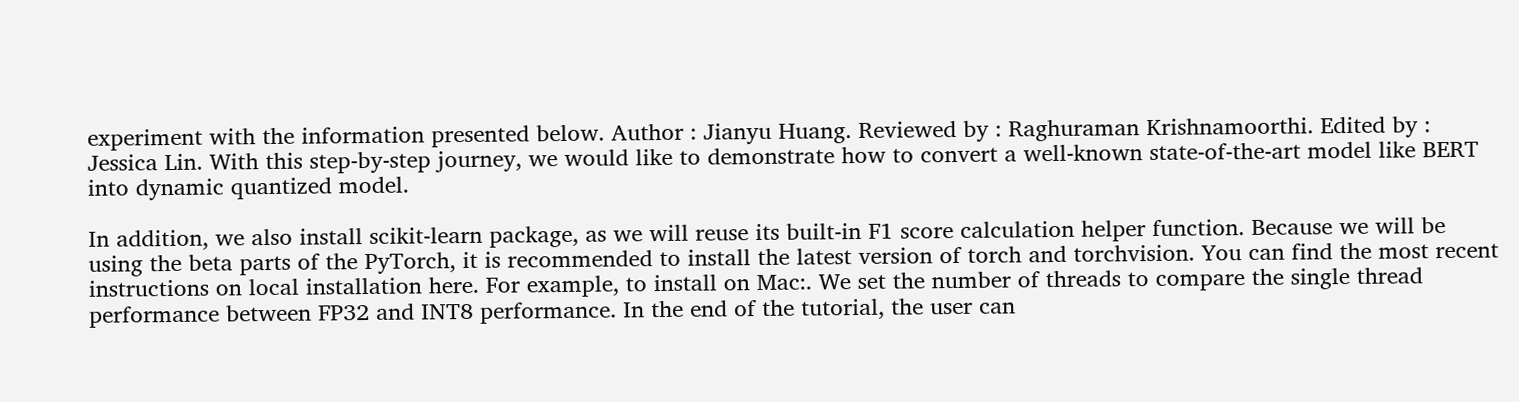experiment with the information presented below. Author : Jianyu Huang. Reviewed by : Raghuraman Krishnamoorthi. Edited by : Jessica Lin. With this step-by-step journey, we would like to demonstrate how to convert a well-known state-of-the-art model like BERT into dynamic quantized model.

In addition, we also install scikit-learn package, as we will reuse its built-in F1 score calculation helper function. Because we will be using the beta parts of the PyTorch, it is recommended to install the latest version of torch and torchvision. You can find the most recent instructions on local installation here. For example, to install on Mac:. We set the number of threads to compare the single thread performance between FP32 and INT8 performance. In the end of the tutorial, the user can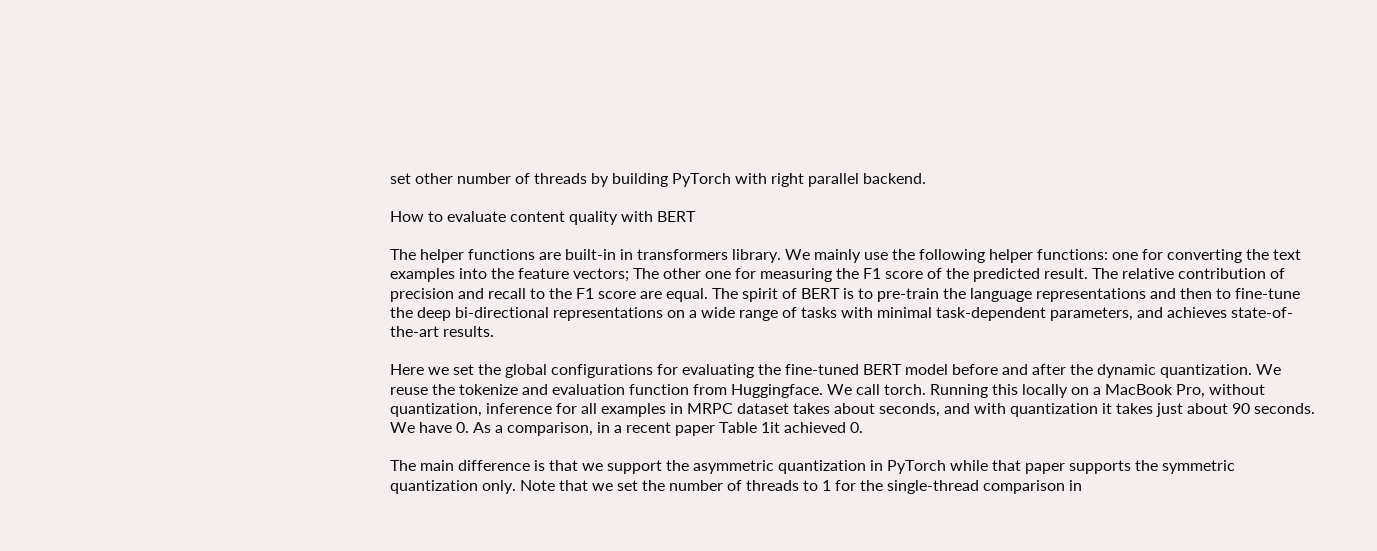set other number of threads by building PyTorch with right parallel backend.

How to evaluate content quality with BERT

The helper functions are built-in in transformers library. We mainly use the following helper functions: one for converting the text examples into the feature vectors; The other one for measuring the F1 score of the predicted result. The relative contribution of precision and recall to the F1 score are equal. The spirit of BERT is to pre-train the language representations and then to fine-tune the deep bi-directional representations on a wide range of tasks with minimal task-dependent parameters, and achieves state-of-the-art results.

Here we set the global configurations for evaluating the fine-tuned BERT model before and after the dynamic quantization. We reuse the tokenize and evaluation function from Huggingface. We call torch. Running this locally on a MacBook Pro, without quantization, inference for all examples in MRPC dataset takes about seconds, and with quantization it takes just about 90 seconds. We have 0. As a comparison, in a recent paper Table 1it achieved 0.

The main difference is that we support the asymmetric quantization in PyTorch while that paper supports the symmetric quantization only. Note that we set the number of threads to 1 for the single-thread comparison in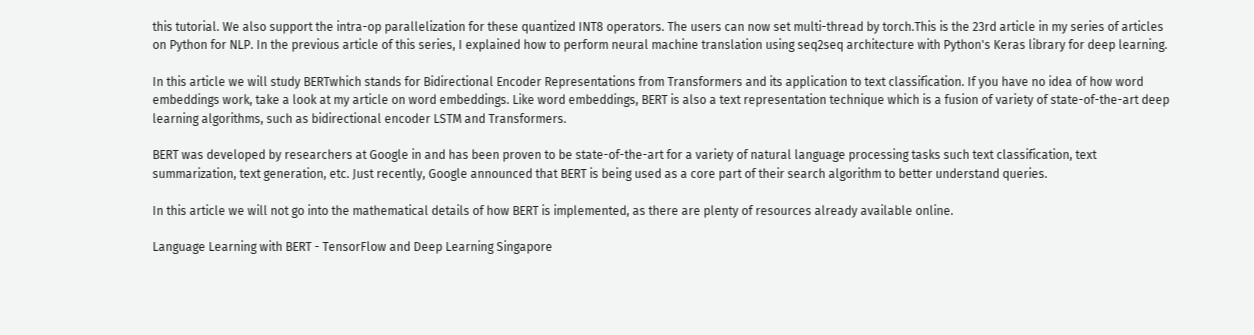this tutorial. We also support the intra-op parallelization for these quantized INT8 operators. The users can now set multi-thread by torch.This is the 23rd article in my series of articles on Python for NLP. In the previous article of this series, I explained how to perform neural machine translation using seq2seq architecture with Python's Keras library for deep learning.

In this article we will study BERTwhich stands for Bidirectional Encoder Representations from Transformers and its application to text classification. If you have no idea of how word embeddings work, take a look at my article on word embeddings. Like word embeddings, BERT is also a text representation technique which is a fusion of variety of state-of-the-art deep learning algorithms, such as bidirectional encoder LSTM and Transformers.

BERT was developed by researchers at Google in and has been proven to be state-of-the-art for a variety of natural language processing tasks such text classification, text summarization, text generation, etc. Just recently, Google announced that BERT is being used as a core part of their search algorithm to better understand queries.

In this article we will not go into the mathematical details of how BERT is implemented, as there are plenty of resources already available online.

Language Learning with BERT - TensorFlow and Deep Learning Singapore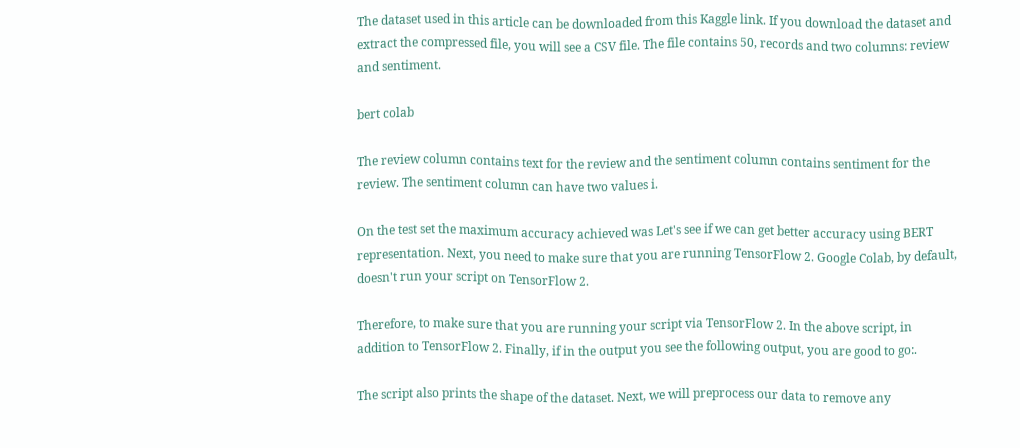The dataset used in this article can be downloaded from this Kaggle link. If you download the dataset and extract the compressed file, you will see a CSV file. The file contains 50, records and two columns: review and sentiment.

bert colab

The review column contains text for the review and the sentiment column contains sentiment for the review. The sentiment column can have two values i.

On the test set the maximum accuracy achieved was Let's see if we can get better accuracy using BERT representation. Next, you need to make sure that you are running TensorFlow 2. Google Colab, by default, doesn't run your script on TensorFlow 2.

Therefore, to make sure that you are running your script via TensorFlow 2. In the above script, in addition to TensorFlow 2. Finally, if in the output you see the following output, you are good to go:.

The script also prints the shape of the dataset. Next, we will preprocess our data to remove any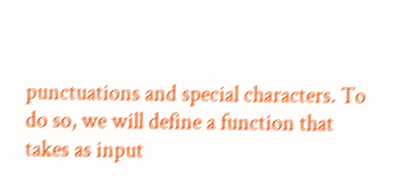punctuations and special characters. To do so, we will define a function that takes as input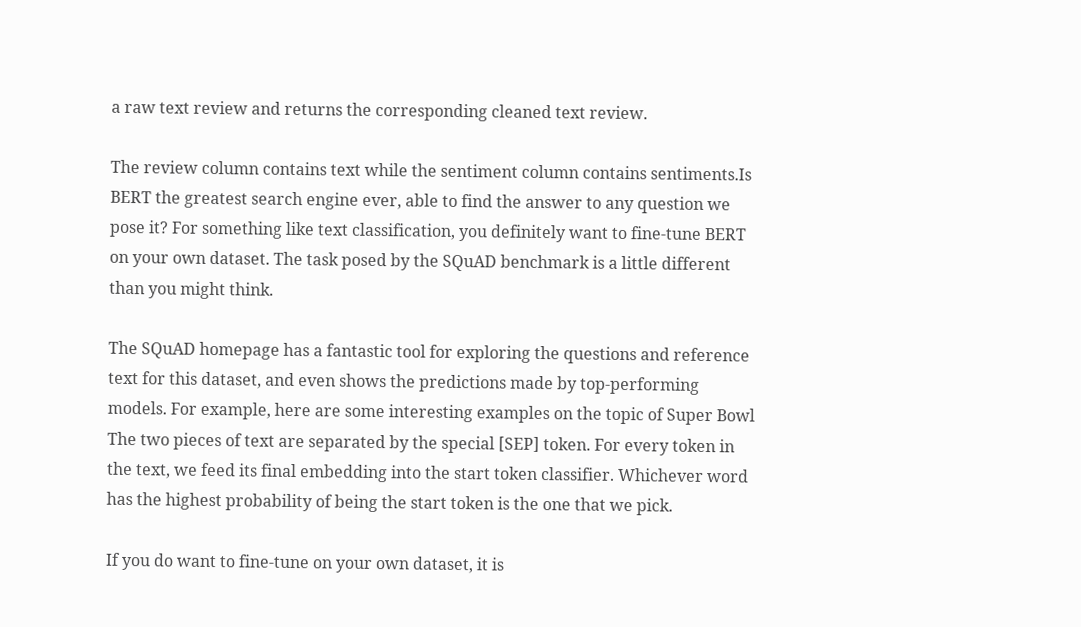a raw text review and returns the corresponding cleaned text review.

The review column contains text while the sentiment column contains sentiments.Is BERT the greatest search engine ever, able to find the answer to any question we pose it? For something like text classification, you definitely want to fine-tune BERT on your own dataset. The task posed by the SQuAD benchmark is a little different than you might think.

The SQuAD homepage has a fantastic tool for exploring the questions and reference text for this dataset, and even shows the predictions made by top-performing models. For example, here are some interesting examples on the topic of Super Bowl The two pieces of text are separated by the special [SEP] token. For every token in the text, we feed its final embedding into the start token classifier. Whichever word has the highest probability of being the start token is the one that we pick.

If you do want to fine-tune on your own dataset, it is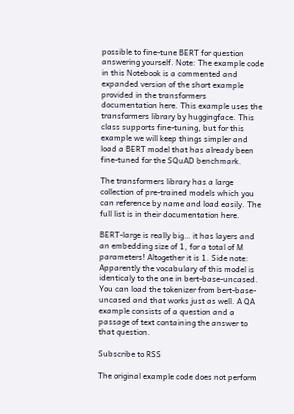possible to fine-tune BERT for question answering yourself. Note: The example code in this Notebook is a commented and expanded version of the short example provided in the transformers documentation here. This example uses the transformers library by huggingface. This class supports fine-tuning, but for this example we will keep things simpler and load a BERT model that has already been fine-tuned for the SQuAD benchmark.

The transformers library has a large collection of pre-trained models which you can reference by name and load easily. The full list is in their documentation here.

BERT-large is really big… it has layers and an embedding size of 1, for a total of M parameters! Altogether it is 1. Side note: Apparently the vocabulary of this model is identicaly to the one in bert-base-uncased. You can load the tokenizer from bert-base-uncased and that works just as well. A QA example consists of a question and a passage of text containing the answer to that question.

Subscribe to RSS

The original example code does not perform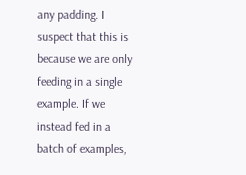any padding. I suspect that this is because we are only feeding in a single example. If we instead fed in a batch of examples,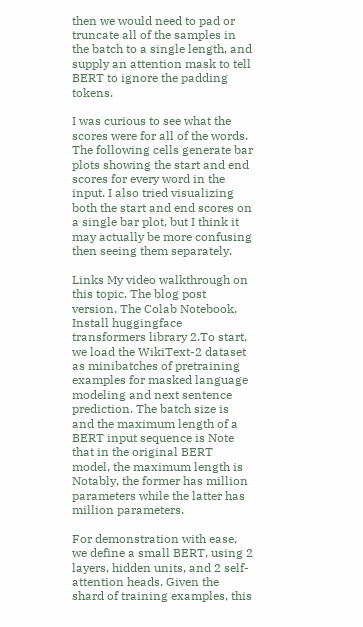then we would need to pad or truncate all of the samples in the batch to a single length, and supply an attention mask to tell BERT to ignore the padding tokens.

I was curious to see what the scores were for all of the words. The following cells generate bar plots showing the start and end scores for every word in the input. I also tried visualizing both the start and end scores on a single bar plot, but I think it may actually be more confusing then seeing them separately.

Links My video walkthrough on this topic. The blog post version. The Colab Notebook. Install huggingface transformers library 2.To start, we load the WikiText-2 dataset as minibatches of pretraining examples for masked language modeling and next sentence prediction. The batch size is and the maximum length of a BERT input sequence is Note that in the original BERT model, the maximum length is Notably, the former has million parameters while the latter has million parameters.

For demonstration with ease, we define a small BERT, using 2 layers, hidden units, and 2 self-attention heads. Given the shard of training examples, this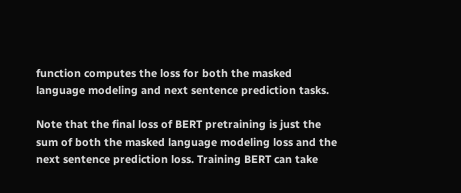function computes the loss for both the masked language modeling and next sentence prediction tasks.

Note that the final loss of BERT pretraining is just the sum of both the masked language modeling loss and the next sentence prediction loss. Training BERT can take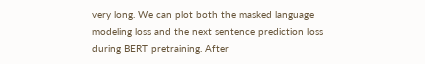very long. We can plot both the masked language modeling loss and the next sentence prediction loss during BERT pretraining. After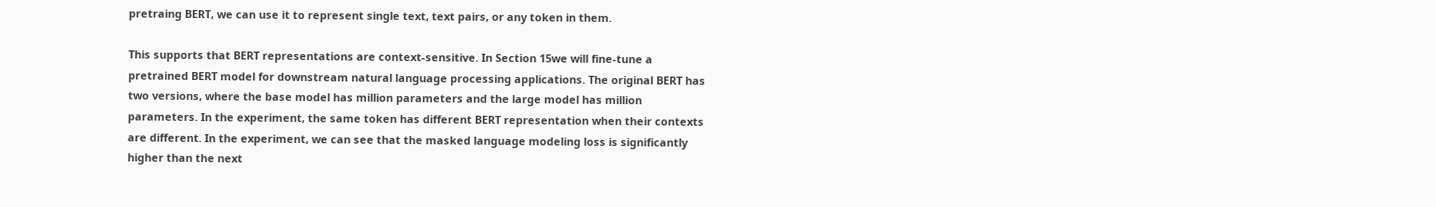pretraing BERT, we can use it to represent single text, text pairs, or any token in them.

This supports that BERT representations are context-sensitive. In Section 15we will fine-tune a pretrained BERT model for downstream natural language processing applications. The original BERT has two versions, where the base model has million parameters and the large model has million parameters. In the experiment, the same token has different BERT representation when their contexts are different. In the experiment, we can see that the masked language modeling loss is significantly higher than the next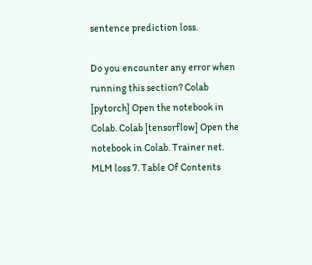sentence prediction loss.

Do you encounter any error when running this section? Colab [pytorch] Open the notebook in Colab. Colab [tensorflow] Open the notebook in Colab. Trainer net. MLM loss 7. Table Of Contents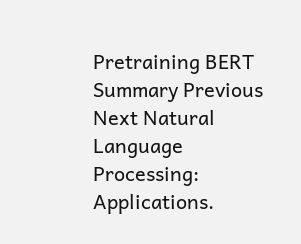Pretraining BERT Summary Previous Next Natural Language Processing: Applications.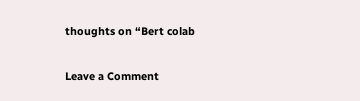thoughts on “Bert colab

Leave a Comment